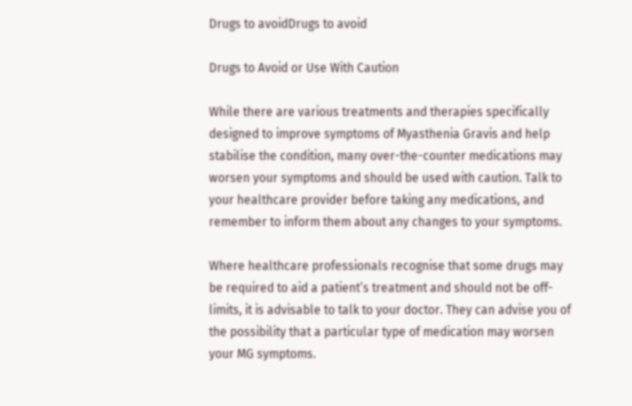Drugs to avoidDrugs to avoid

Drugs to Avoid or Use With Caution

While there are various treatments and therapies specifically designed to improve symptoms of Myasthenia Gravis and help stabilise the condition, many over-the-counter medications may worsen your symptoms and should be used with caution. Talk to your healthcare provider before taking any medications, and remember to inform them about any changes to your symptoms.

Where healthcare professionals recognise that some drugs may be required to aid a patient’s treatment and should not be off-limits, it is advisable to talk to your doctor. They can advise you of the possibility that a particular type of medication may worsen your MG symptoms.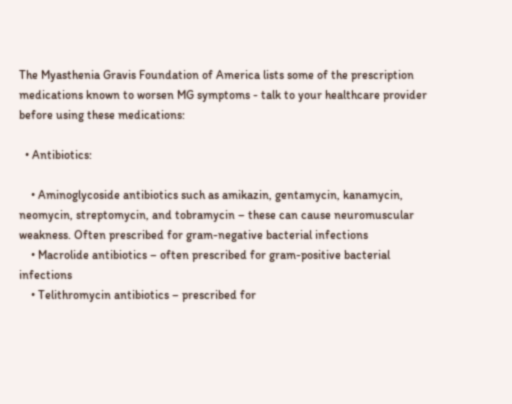The Myasthenia Gravis Foundation of America lists some of the prescription medications known to worsen MG symptoms - talk to your healthcare provider before using these medications:

  • Antibiotics:

    • Aminoglycoside antibiotics such as amikazin, gentamycin, kanamycin, neomycin, streptomycin, and tobramycin – these can cause neuromuscular weakness. Often prescribed for gram-negative bacterial infections
    • Macrolide antibiotics – often prescribed for gram-positive bacterial infections
    • Telithromycin antibiotics – prescribed for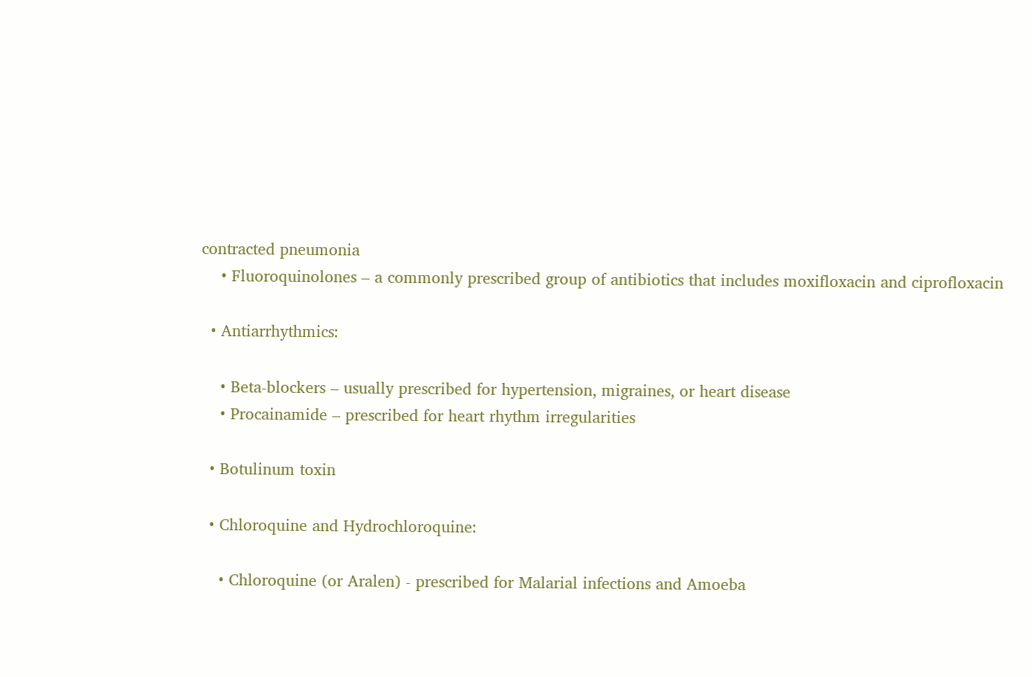contracted pneumonia
    • Fluoroquinolones – a commonly prescribed group of antibiotics that includes moxifloxacin and ciprofloxacin

  • Antiarrhythmics:

    • Beta-blockers – usually prescribed for hypertension, migraines, or heart disease
    • Procainamide – prescribed for heart rhythm irregularities

  • Botulinum toxin

  • Chloroquine and Hydrochloroquine:

    • Chloroquine (or Aralen) - prescribed for Malarial infections and Amoeba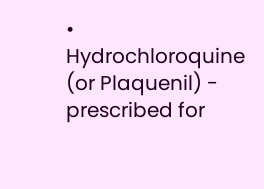• Hydrochloroquine (or Plaquenil) - prescribed for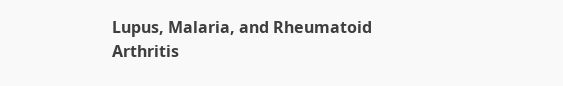Lupus, Malaria, and Rheumatoid Arthritis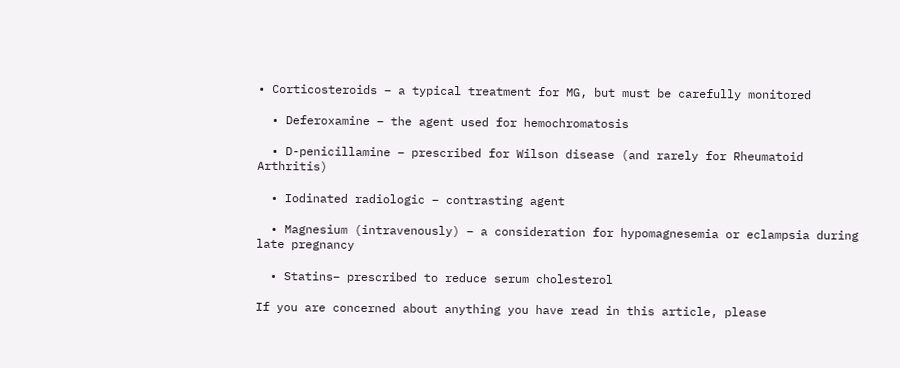• Corticosteroids – a typical treatment for MG, but must be carefully monitored

  • Deferoxamine – the agent used for hemochromatosis

  • D-penicillamine – prescribed for Wilson disease (and rarely for Rheumatoid Arthritis)

  • Iodinated radiologic – contrasting agent

  • Magnesium (intravenously) – a consideration for hypomagnesemia or eclampsia during late pregnancy

  • Statins– prescribed to reduce serum cholesterol

If you are concerned about anything you have read in this article, please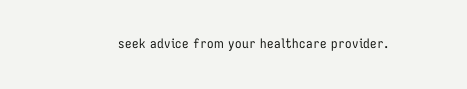seek advice from your healthcare provider.